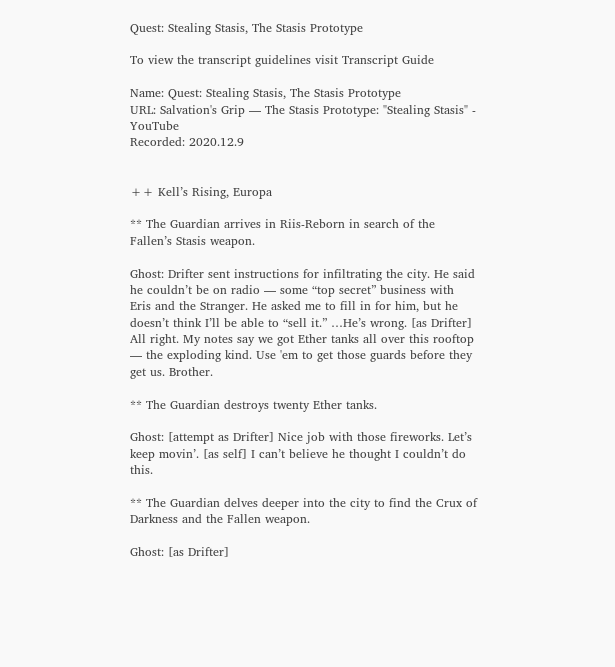Quest: Stealing Stasis, The Stasis Prototype

To view the transcript guidelines visit Transcript Guide

Name: Quest: Stealing Stasis, The Stasis Prototype
URL: Salvation's Grip — The Stasis Prototype: "Stealing Stasis" - YouTube
Recorded: 2020.12.9


++ Kell’s Rising, Europa

** The Guardian arrives in Riis-Reborn in search of the Fallen’s Stasis weapon.

Ghost: Drifter sent instructions for infiltrating the city. He said he couldn’t be on radio — some “top secret” business with Eris and the Stranger. He asked me to fill in for him, but he doesn’t think I’ll be able to “sell it.” …He’s wrong. [as Drifter] All right. My notes say we got Ether tanks all over this rooftop — the exploding kind. Use 'em to get those guards before they get us. Brother.

** The Guardian destroys twenty Ether tanks.

Ghost: [attempt as Drifter] Nice job with those fireworks. Let’s keep movin’. [as self] I can’t believe he thought I couldn’t do this.

** The Guardian delves deeper into the city to find the Crux of Darkness and the Fallen weapon.

Ghost: [as Drifter]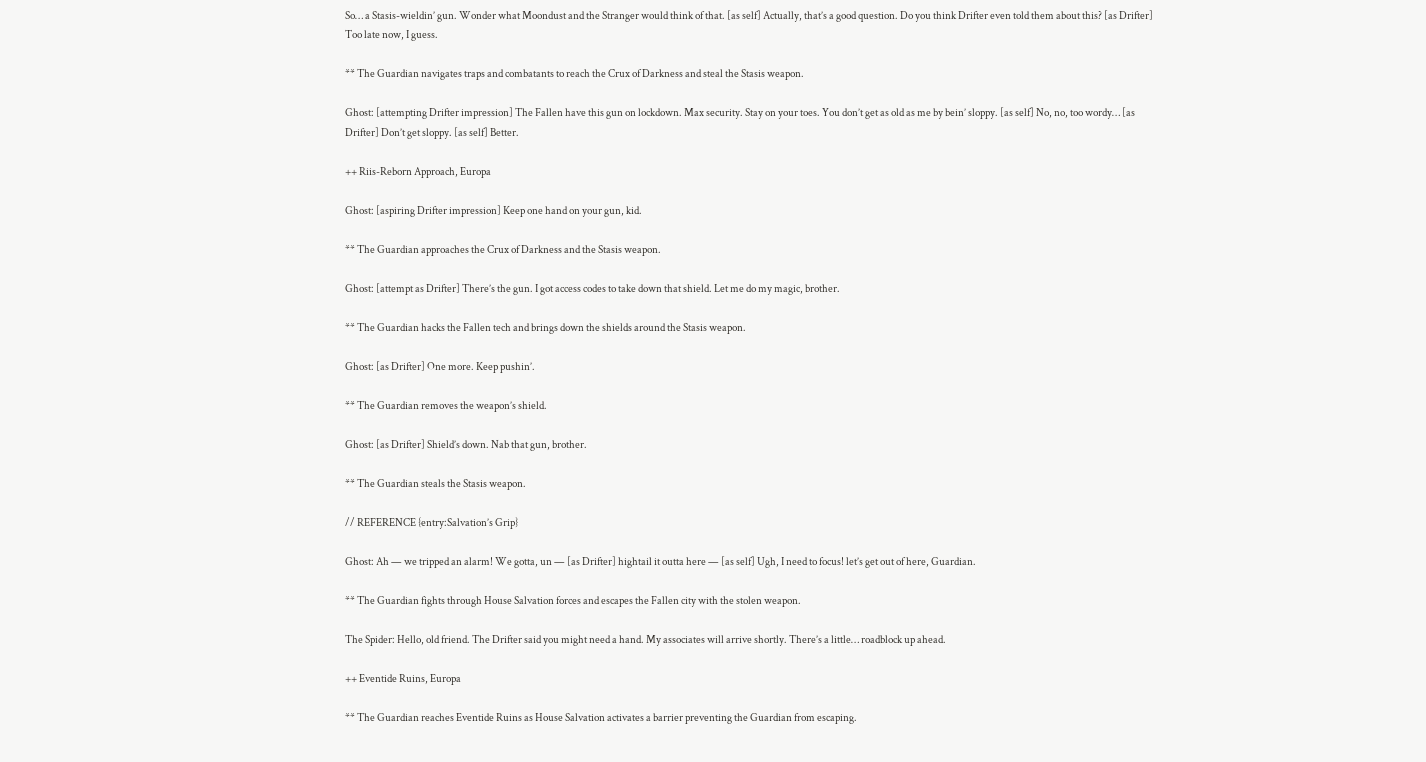So… a Stasis-wieldin’ gun. Wonder what Moondust and the Stranger would think of that. [as self] Actually, that’s a good question. Do you think Drifter even told them about this? [as Drifter] Too late now, I guess.

** The Guardian navigates traps and combatants to reach the Crux of Darkness and steal the Stasis weapon.

Ghost: [attempting Drifter impression] The Fallen have this gun on lockdown. Max security. Stay on your toes. You don’t get as old as me by bein’ sloppy. [as self] No, no, too wordy… [as Drifter] Don’t get sloppy. [as self] Better.

++ Riis-Reborn Approach, Europa

Ghost: [aspiring Drifter impression] Keep one hand on your gun, kid.

** The Guardian approaches the Crux of Darkness and the Stasis weapon.

Ghost: [attempt as Drifter] There’s the gun. I got access codes to take down that shield. Let me do my magic, brother.

** The Guardian hacks the Fallen tech and brings down the shields around the Stasis weapon.

Ghost: [as Drifter] One more. Keep pushin’.

** The Guardian removes the weapon’s shield.

Ghost: [as Drifter] Shield’s down. Nab that gun, brother.

** The Guardian steals the Stasis weapon.

// REFERENCE {entry:Salvation’s Grip}

Ghost: Ah — we tripped an alarm! We gotta, un — [as Drifter] hightail it outta here — [as self] Ugh, I need to focus! let’s get out of here, Guardian.

** The Guardian fights through House Salvation forces and escapes the Fallen city with the stolen weapon.

The Spider: Hello, old friend. The Drifter said you might need a hand. My associates will arrive shortly. There’s a little… roadblock up ahead.

++ Eventide Ruins, Europa

** The Guardian reaches Eventide Ruins as House Salvation activates a barrier preventing the Guardian from escaping.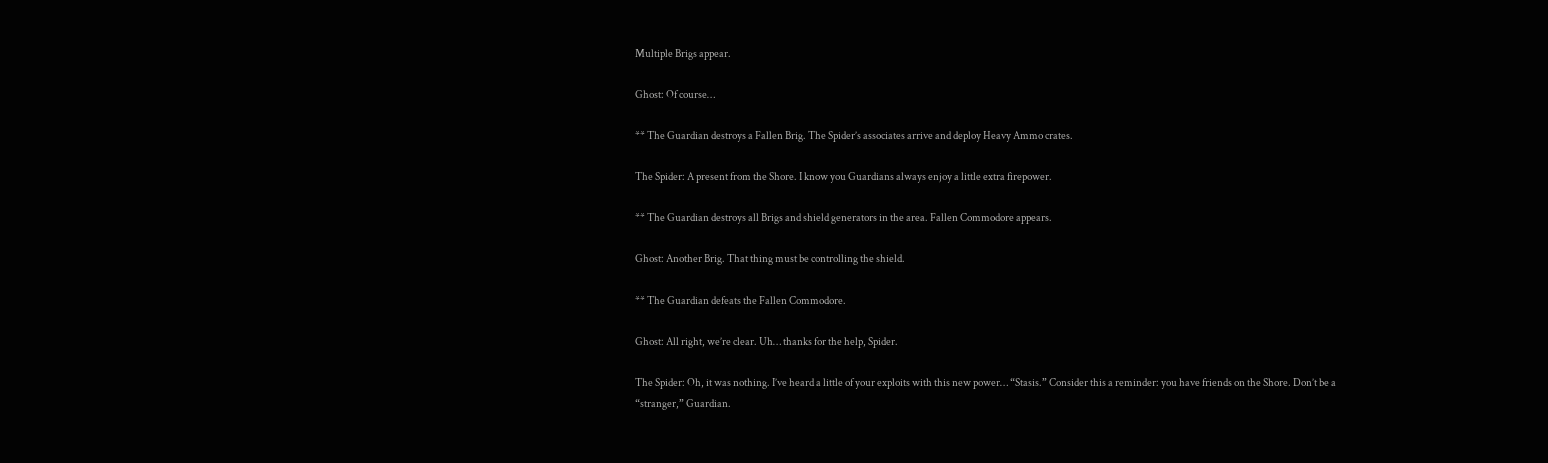Multiple Brigs appear.

Ghost: Of course…

** The Guardian destroys a Fallen Brig. The Spider’s associates arrive and deploy Heavy Ammo crates.

The Spider: A present from the Shore. I know you Guardians always enjoy a little extra firepower.

** The Guardian destroys all Brigs and shield generators in the area. Fallen Commodore appears.

Ghost: Another Brig. That thing must be controlling the shield.

** The Guardian defeats the Fallen Commodore.

Ghost: All right, we’re clear. Uh… thanks for the help, Spider.

The Spider: Oh, it was nothing. I’ve heard a little of your exploits with this new power… “Stasis.” Consider this a reminder: you have friends on the Shore. Don’t be a “stranger,” Guardian.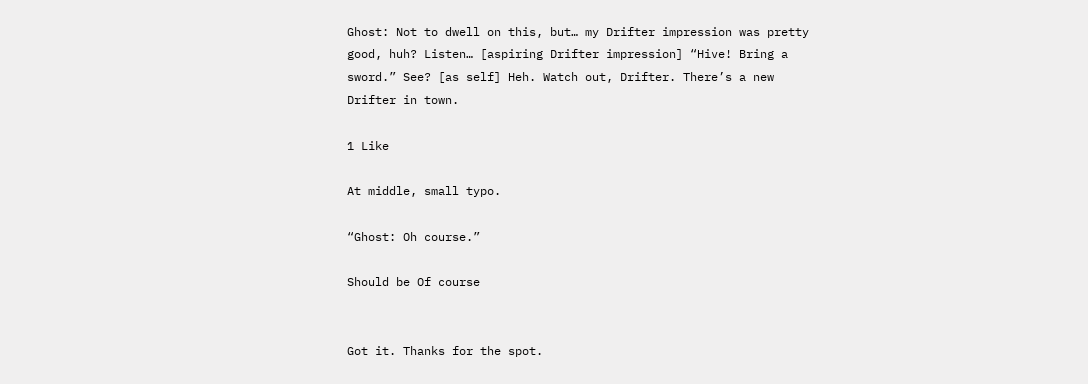Ghost: Not to dwell on this, but… my Drifter impression was pretty good, huh? Listen… [aspiring Drifter impression] “Hive! Bring a sword.” See? [as self] Heh. Watch out, Drifter. There’s a new Drifter in town.

1 Like

At middle, small typo.

“Ghost: Oh course.”

Should be Of course


Got it. Thanks for the spot.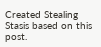Created Stealing Stasis based on this post.